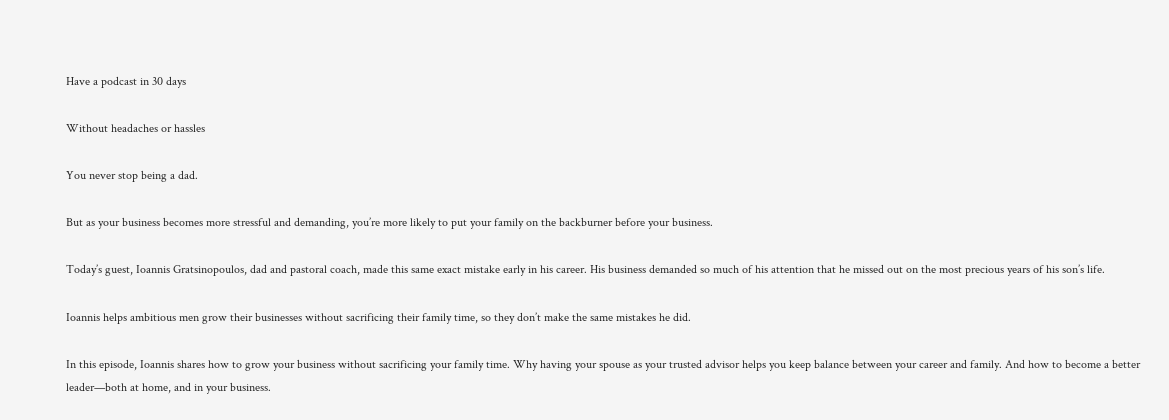Have a podcast in 30 days

Without headaches or hassles

You never stop being a dad.

But as your business becomes more stressful and demanding, you’re more likely to put your family on the backburner before your business.

Today’s guest, Ioannis Gratsinopoulos, dad and pastoral coach, made this same exact mistake early in his career. His business demanded so much of his attention that he missed out on the most precious years of his son’s life.

Ioannis helps ambitious men grow their businesses without sacrificing their family time, so they don’t make the same mistakes he did.

In this episode, Ioannis shares how to grow your business without sacrificing your family time. Why having your spouse as your trusted advisor helps you keep balance between your career and family. And how to become a better leader—both at home, and in your business.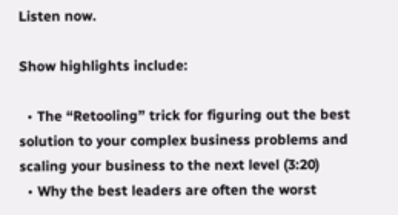Listen now.

Show highlights include:

  • The “Retooling” trick for figuring out the best solution to your complex business problems and scaling your business to the next level (3:20)
  • Why the best leaders are often the worst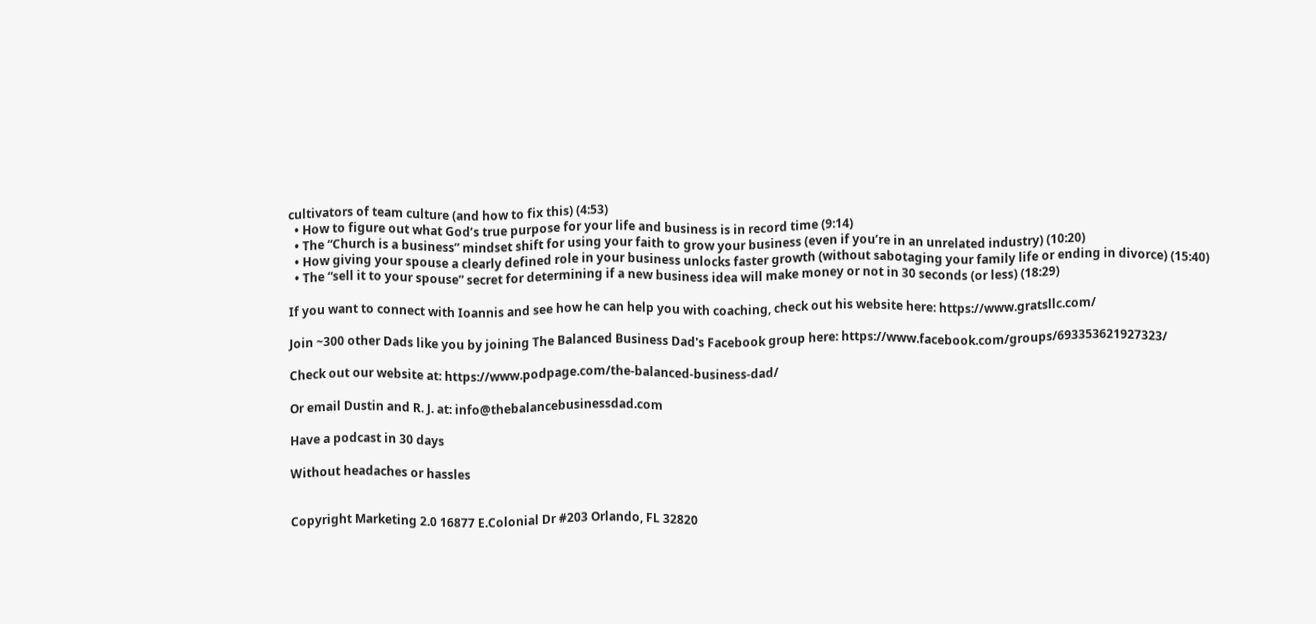cultivators of team culture (and how to fix this) (4:53)
  • How to figure out what God’s true purpose for your life and business is in record time (9:14)
  • The “Church is a business” mindset shift for using your faith to grow your business (even if you’re in an unrelated industry) (10:20)
  • How giving your spouse a clearly defined role in your business unlocks faster growth (without sabotaging your family life or ending in divorce) (15:40)
  • The “sell it to your spouse” secret for determining if a new business idea will make money or not in 30 seconds (or less) (18:29)

If you want to connect with Ioannis and see how he can help you with coaching, check out his website here: https://www.gratsllc.com/

Join ~300 other Dads like you by joining The Balanced Business Dad's Facebook group here: https://www.facebook.com/groups/693353621927323/

Check out our website at: https://www.podpage.com/the-balanced-business-dad/

Or email Dustin and R. J. at: info@thebalancebusinessdad.com

Have a podcast in 30 days

Without headaches or hassles


Copyright Marketing 2.0 16877 E.Colonial Dr #203 Orlando, FL 32820